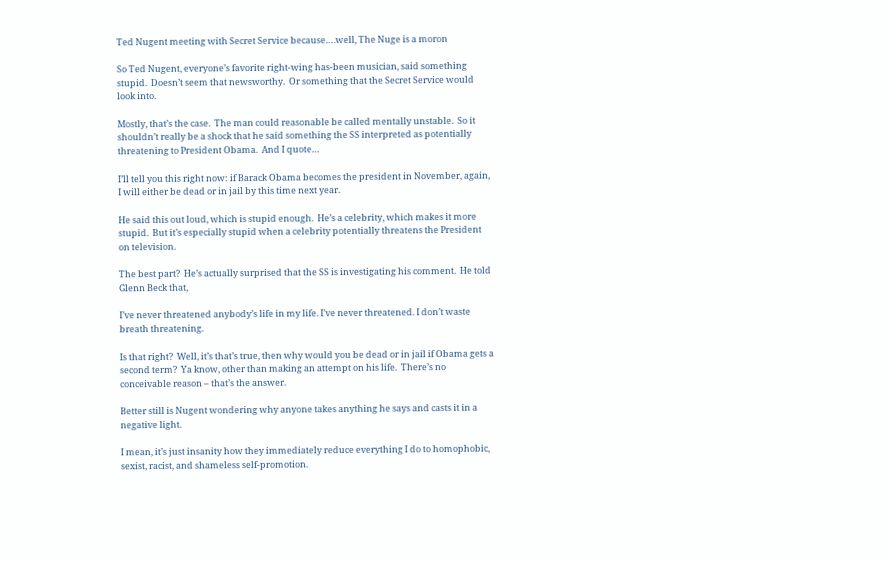Ted Nugent meeting with Secret Service because….well, The Nuge is a moron

So Ted Nugent, everyone’s favorite right-wing has-been musician, said something stupid.  Doesn’t seem that newsworthy.  Or something that the Secret Service would look into.

Mostly, that’s the case.  The man could reasonable be called mentally unstable.  So it shouldn’t really be a shock that he said something the SS interpreted as potentially threatening to President Obama.  And I quote…

I’ll tell you this right now: if Barack Obama becomes the president in November, again, I will either be dead or in jail by this time next year.

He said this out loud, which is stupid enough.  He’s a celebrity, which makes it more stupid.  But it’s especially stupid when a celebrity potentially threatens the President on television.

The best part?  He’s actually surprised that the SS is investigating his comment.  He told Glenn Beck that,

I’ve never threatened anybody’s life in my life. I’ve never threatened. I don’t waste breath threatening.

Is that right?  Well, it’s that’s true, then why would you be dead or in jail if Obama gets a second term?  Ya know, other than making an attempt on his life.  There’s no conceivable reason – that’s the answer.

Better still is Nugent wondering why anyone takes anything he says and casts it in a negative light.

I mean, it’s just insanity how they immediately reduce everything I do to homophobic, sexist, racist, and shameless self-promotion.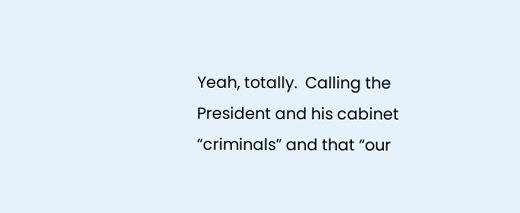Yeah, totally.  Calling the President and his cabinet “criminals” and that “our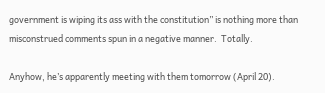government is wiping its ass with the constitution” is nothing more than misconstrued comments spun in a negative manner.  Totally.

Anyhow, he’s apparently meeting with them tomorrow (April 20).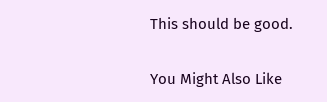This should be good.


You Might Also Like